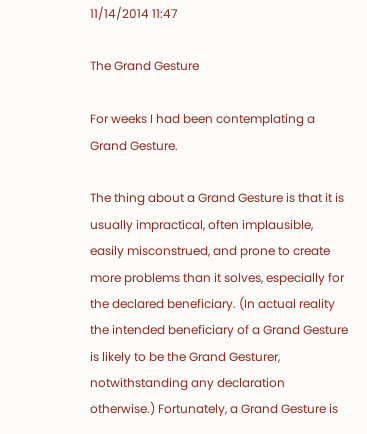11/14/2014 11:47

The Grand Gesture

For weeks I had been contemplating a Grand Gesture.

The thing about a Grand Gesture is that it is usually impractical, often implausible, easily misconstrued, and prone to create more problems than it solves, especially for the declared beneficiary. (In actual reality the intended beneficiary of a Grand Gesture is likely to be the Grand Gesturer, notwithstanding any declaration otherwise.) Fortunately, a Grand Gesture is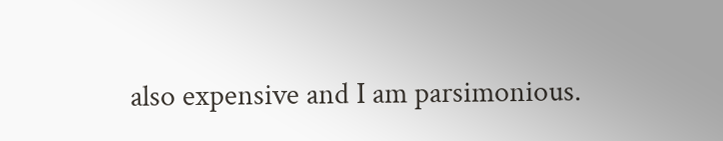also expensive and I am parsimonious.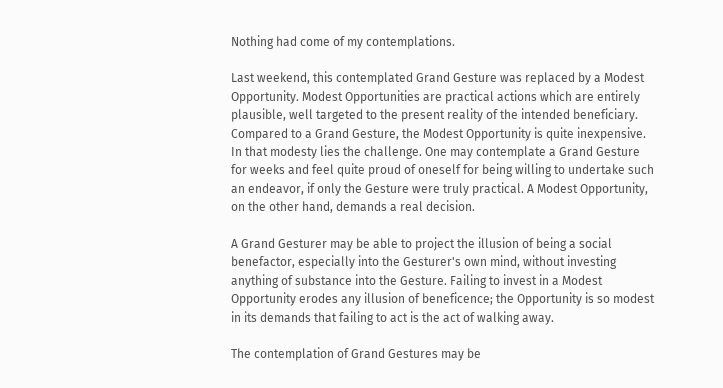Nothing had come of my contemplations.

Last weekend, this contemplated Grand Gesture was replaced by a Modest Opportunity. Modest Opportunities are practical actions which are entirely plausible, well targeted to the present reality of the intended beneficiary. Compared to a Grand Gesture, the Modest Opportunity is quite inexpensive. In that modesty lies the challenge. One may contemplate a Grand Gesture for weeks and feel quite proud of oneself for being willing to undertake such an endeavor, if only the Gesture were truly practical. A Modest Opportunity, on the other hand, demands a real decision.

A Grand Gesturer may be able to project the illusion of being a social benefactor, especially into the Gesturer's own mind, without investing anything of substance into the Gesture. Failing to invest in a Modest Opportunity erodes any illusion of beneficence; the Opportunity is so modest in its demands that failing to act is the act of walking away.

The contemplation of Grand Gestures may be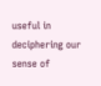useful in deciphering our sense of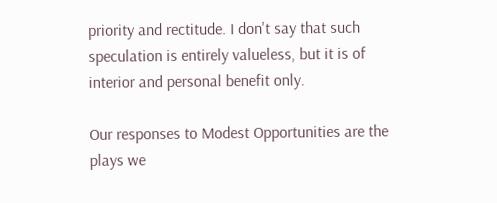priority and rectitude. I don't say that such speculation is entirely valueless, but it is of interior and personal benefit only.

Our responses to Modest Opportunities are the plays we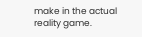make in the actual reality game.